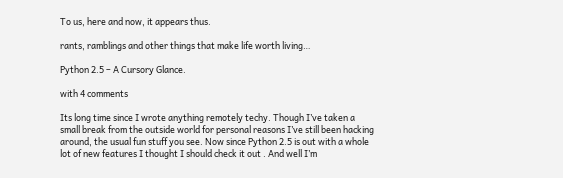To us, here and now, it appears thus.

rants, ramblings and other things that make life worth living…

Python 2.5 – A Cursory Glance.

with 4 comments

Its long time since I wrote anything remotely techy. Though I’ve taken a small break from the outside world for personal reasons I’ve still been hacking around, the usual fun stuff you see. Now since Python 2.5 is out with a whole lot of new features I thought I should check it out . And well I’m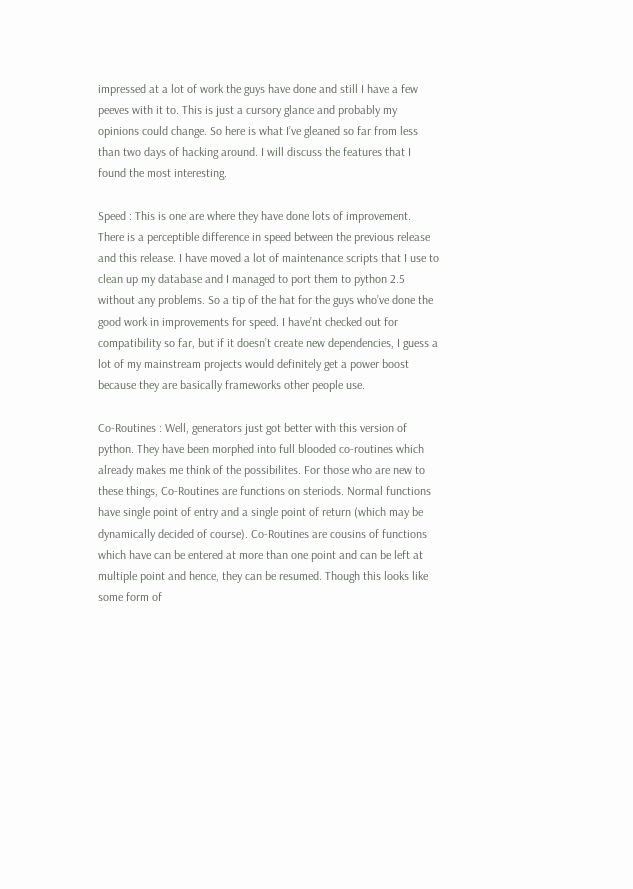impressed at a lot of work the guys have done and still I have a few peeves with it to. This is just a cursory glance and probably my opinions could change. So here is what I’ve gleaned so far from less than two days of hacking around. I will discuss the features that I found the most interesting.

Speed : This is one are where they have done lots of improvement. There is a perceptible difference in speed between the previous release and this release. I have moved a lot of maintenance scripts that I use to clean up my database and I managed to port them to python 2.5 without any problems. So a tip of the hat for the guys who’ve done the good work in improvements for speed. I have’nt checked out for compatibility so far, but if it doesn’t create new dependencies, I guess a lot of my mainstream projects would definitely get a power boost because they are basically frameworks other people use.

Co-Routines : Well, generators just got better with this version of python. They have been morphed into full blooded co-routines which already makes me think of the possibilites. For those who are new to these things, Co-Routines are functions on steriods. Normal functions have single point of entry and a single point of return (which may be dynamically decided of course). Co-Routines are cousins of functions which have can be entered at more than one point and can be left at multiple point and hence, they can be resumed. Though this looks like some form of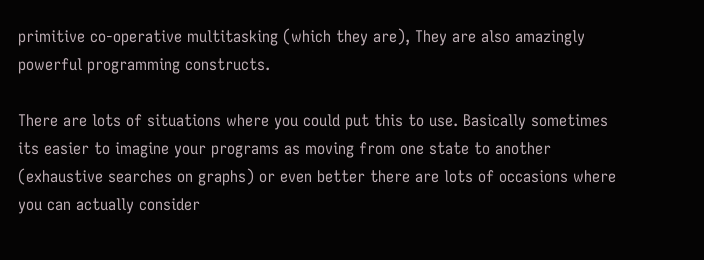primitive co-operative multitasking (which they are), They are also amazingly powerful programming constructs.

There are lots of situations where you could put this to use. Basically sometimes its easier to imagine your programs as moving from one state to another (exhaustive searches on graphs) or even better there are lots of occasions where you can actually consider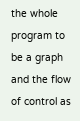the whole program to be a graph and the flow of control as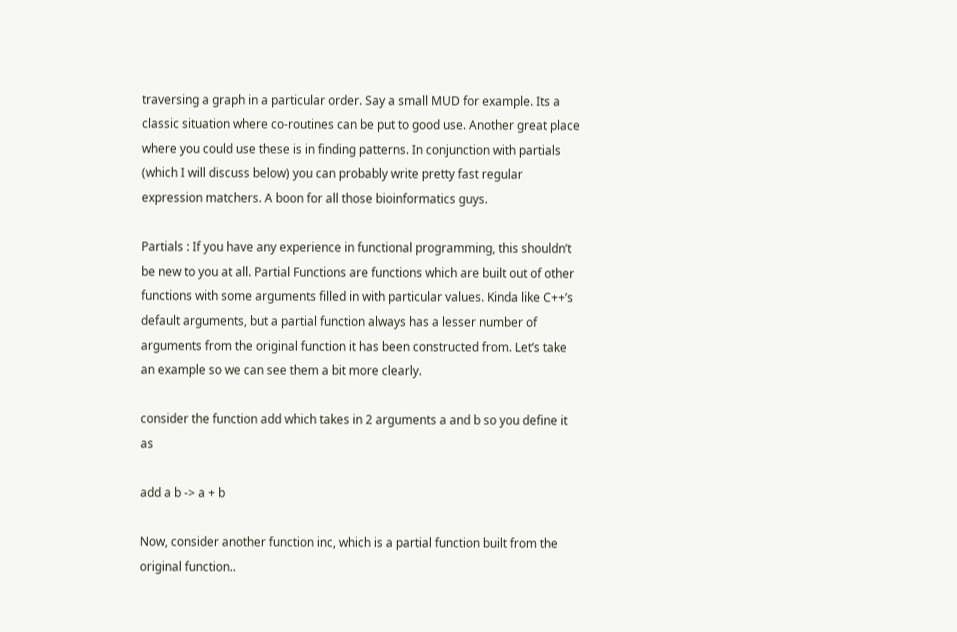traversing a graph in a particular order. Say a small MUD for example. Its a classic situation where co-routines can be put to good use. Another great place where you could use these is in finding patterns. In conjunction with partials (which I will discuss below) you can probably write pretty fast regular expression matchers. A boon for all those bioinformatics guys.

Partials : If you have any experience in functional programming, this shouldn’t be new to you at all. Partial Functions are functions which are built out of other functions with some arguments filled in with particular values. Kinda like C++’s default arguments, but a partial function always has a lesser number of arguments from the original function it has been constructed from. Let’s take an example so we can see them a bit more clearly.

consider the function add which takes in 2 arguments a and b so you define it as

add a b -> a + b

Now, consider another function inc, which is a partial function built from the original function..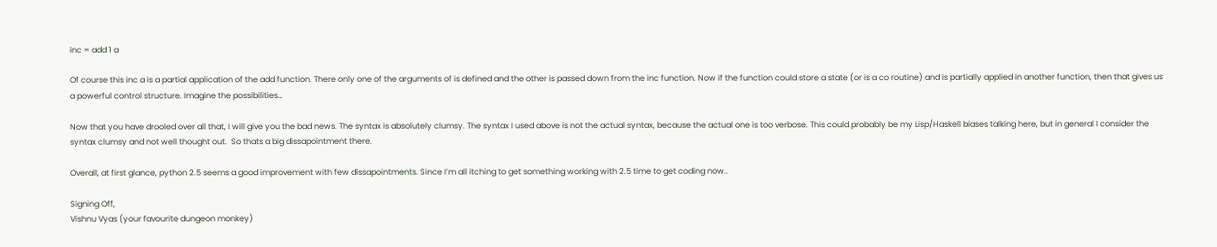inc = add 1 a

Of course this inc a is a partial application of the add function. There only one of the arguments of is defined and the other is passed down from the inc function. Now if the function could store a state (or is a co routine) and is partially applied in another function, then that gives us a powerful control structure. Imagine the possibilities…

Now that you have drooled over all that, I will give you the bad news. The syntax is absolutely clumsy. The syntax I used above is not the actual syntax, because the actual one is too verbose. This could probably be my Lisp/Haskell biases talking here, but in general I consider the syntax clumsy and not well thought out.  So thats a big dissapointment there.

Overall, at first glance, python 2.5 seems a good improvement with few dissapointments. Since I’m all itching to get something working with 2.5 time to get coding now..

Signing Off,
Vishnu Vyas (your favourite dungeon monkey)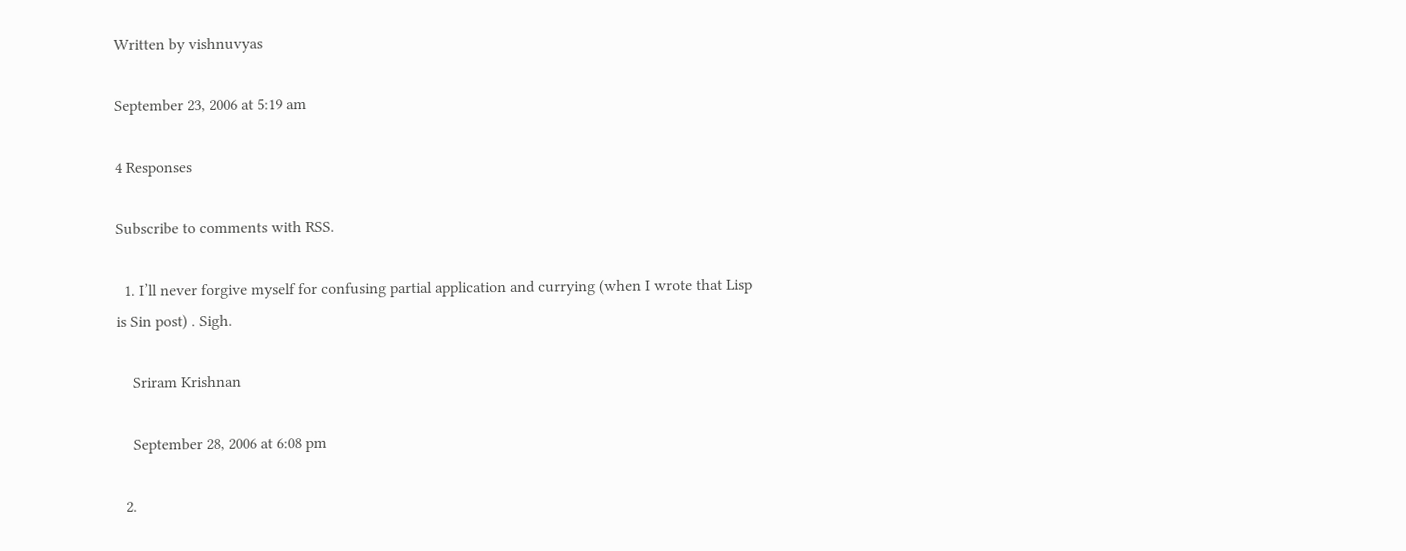Written by vishnuvyas

September 23, 2006 at 5:19 am

4 Responses

Subscribe to comments with RSS.

  1. I’ll never forgive myself for confusing partial application and currying (when I wrote that Lisp is Sin post) . Sigh.

    Sriram Krishnan

    September 28, 2006 at 6:08 pm

  2.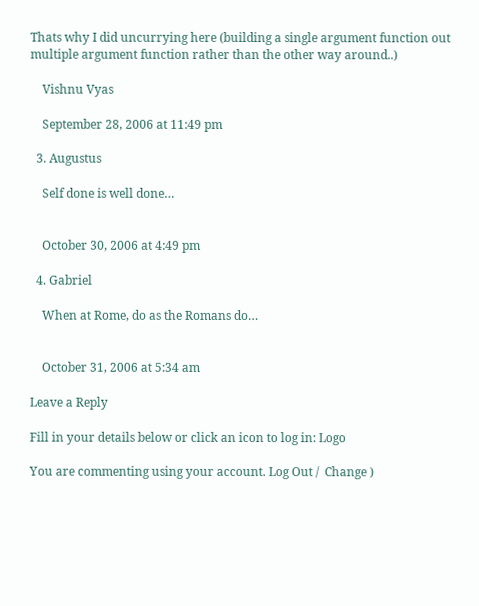Thats why I did uncurrying here (building a single argument function out multiple argument function rather than the other way around..)

    Vishnu Vyas

    September 28, 2006 at 11:49 pm

  3. Augustus

    Self done is well done…


    October 30, 2006 at 4:49 pm

  4. Gabriel

    When at Rome, do as the Romans do…


    October 31, 2006 at 5:34 am

Leave a Reply

Fill in your details below or click an icon to log in: Logo

You are commenting using your account. Log Out /  Change )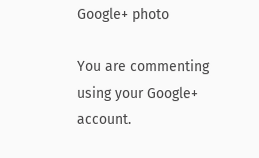Google+ photo

You are commenting using your Google+ account.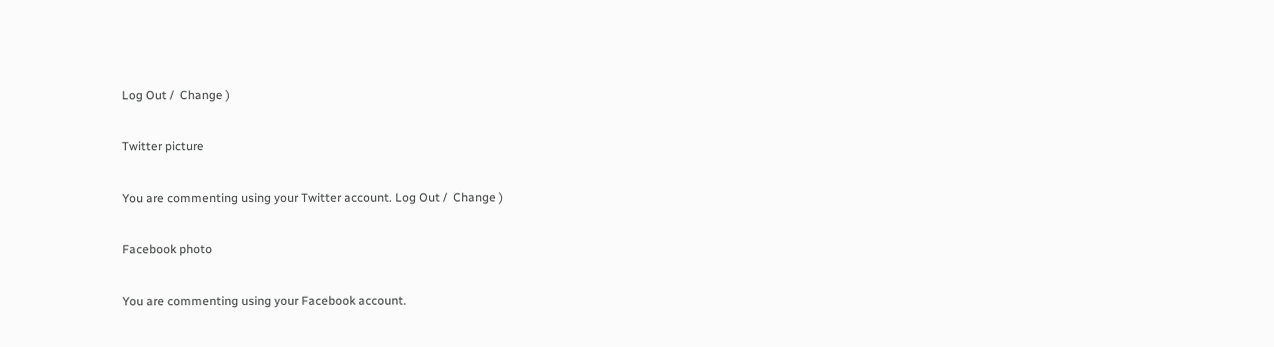Log Out /  Change )

Twitter picture

You are commenting using your Twitter account. Log Out /  Change )

Facebook photo

You are commenting using your Facebook account.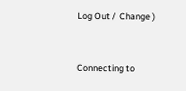Log Out /  Change )


Connecting to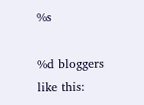%s

%d bloggers like this: